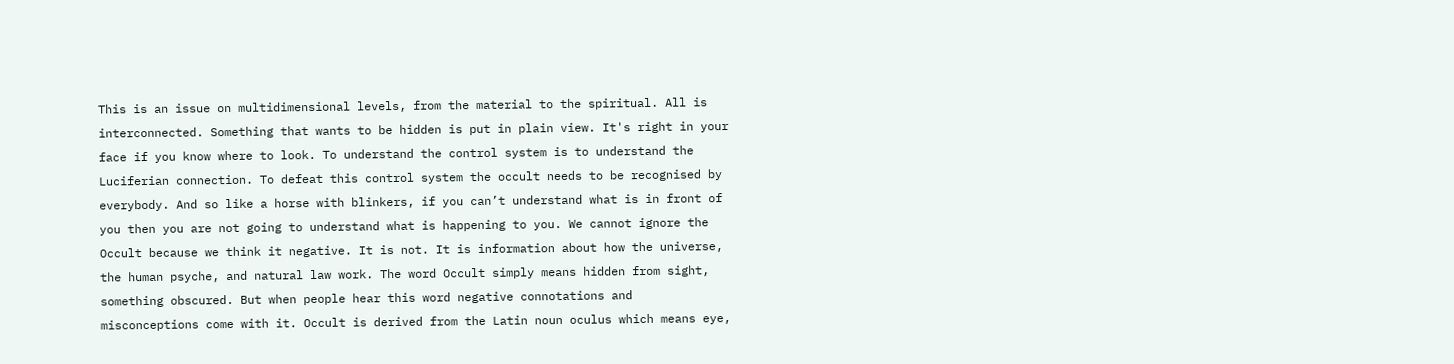This is an issue on multidimensional levels, from the material to the spiritual. All is interconnected. Something that wants to be hidden is put in plain view. It's right in your face if you know where to look. To understand the control system is to understand the Luciferian connection. To defeat this control system the occult needs to be recognised by everybody. And so like a horse with blinkers, if you can’t understand what is in front of you then you are not going to understand what is happening to you. We cannot ignore the Occult because we think it negative. It is not. It is information about how the universe, the human psyche, and natural law work. The word Occult simply means hidden from sight, something obscured. But when people hear this word negative connotations and misconceptions come with it. Occult is derived from the Latin noun oculus which means eye,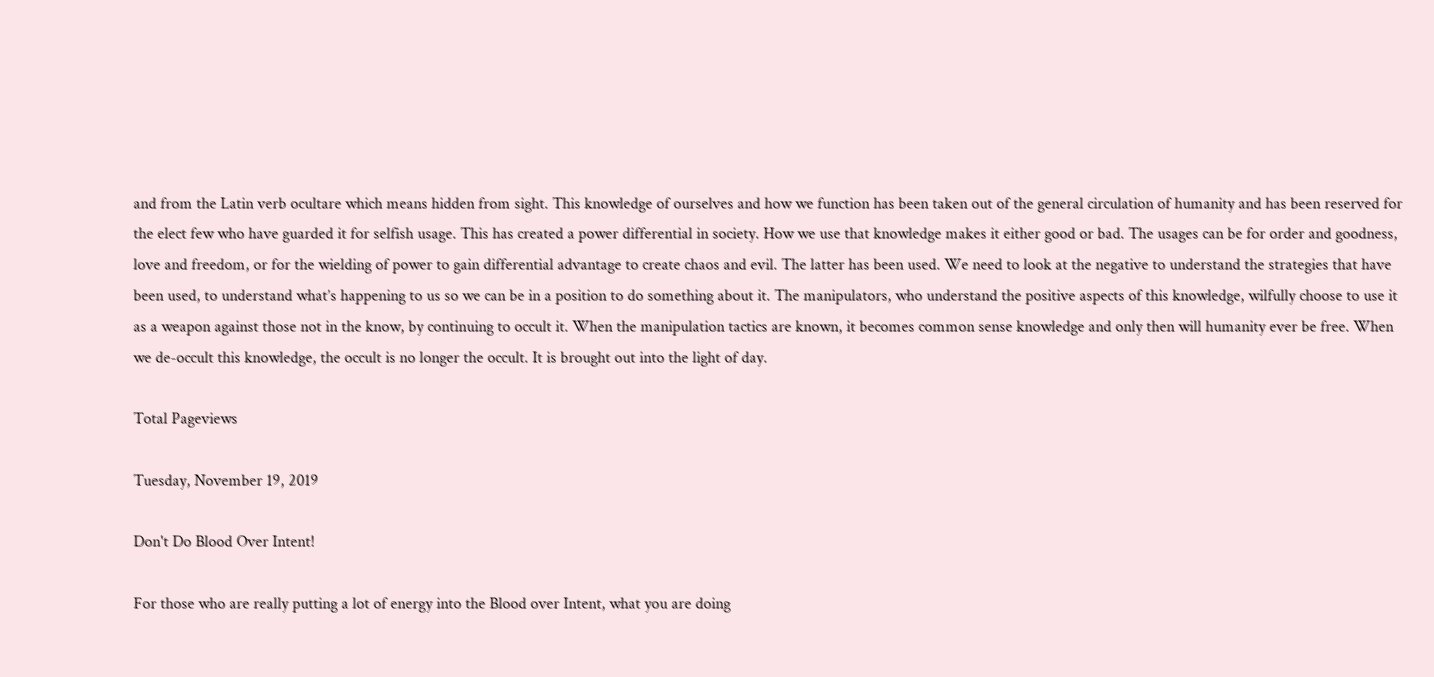and from the Latin verb ocultare which means hidden from sight. This knowledge of ourselves and how we function has been taken out of the general circulation of humanity and has been reserved for the elect few who have guarded it for selfish usage. This has created a power differential in society. How we use that knowledge makes it either good or bad. The usages can be for order and goodness, love and freedom, or for the wielding of power to gain differential advantage to create chaos and evil. The latter has been used. We need to look at the negative to understand the strategies that have been used, to understand what’s happening to us so we can be in a position to do something about it. The manipulators, who understand the positive aspects of this knowledge, wilfully choose to use it as a weapon against those not in the know, by continuing to occult it. When the manipulation tactics are known, it becomes common sense knowledge and only then will humanity ever be free. When we de-occult this knowledge, the occult is no longer the occult. It is brought out into the light of day.

Total Pageviews

Tuesday, November 19, 2019

Don't Do Blood Over Intent!

For those who are really putting a lot of energy into the Blood over Intent, what you are doing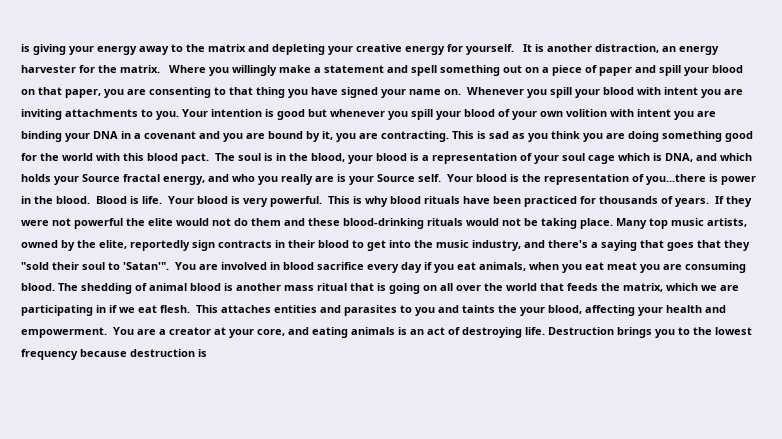is giving your energy away to the matrix and depleting your creative energy for yourself.   It is another distraction, an energy harvester for the matrix.   Where you willingly make a statement and spell something out on a piece of paper and spill your blood on that paper, you are consenting to that thing you have signed your name on.  Whenever you spill your blood with intent you are inviting attachments to you. Your intention is good but whenever you spill your blood of your own volition with intent you are binding your DNA in a covenant and you are bound by it, you are contracting. This is sad as you think you are doing something good for the world with this blood pact.  The soul is in the blood, your blood is a representation of your soul cage which is DNA, and which holds your Source fractal energy, and who you really are is your Source self.  Your blood is the representation of you...there is power in the blood.  Blood is life.  Your blood is very powerful.  This is why blood rituals have been practiced for thousands of years.  If they were not powerful the elite would not do them and these blood-drinking rituals would not be taking place. Many top music artists, owned by the elite, reportedly sign contracts in their blood to get into the music industry, and there's a saying that goes that they "sold their soul to 'Satan'".  You are involved in blood sacrifice every day if you eat animals, when you eat meat you are consuming blood. The shedding of animal blood is another mass ritual that is going on all over the world that feeds the matrix, which we are participating in if we eat flesh.  This attaches entities and parasites to you and taints the your blood, affecting your health and empowerment.  You are a creator at your core, and eating animals is an act of destroying life. Destruction brings you to the lowest frequency because destruction is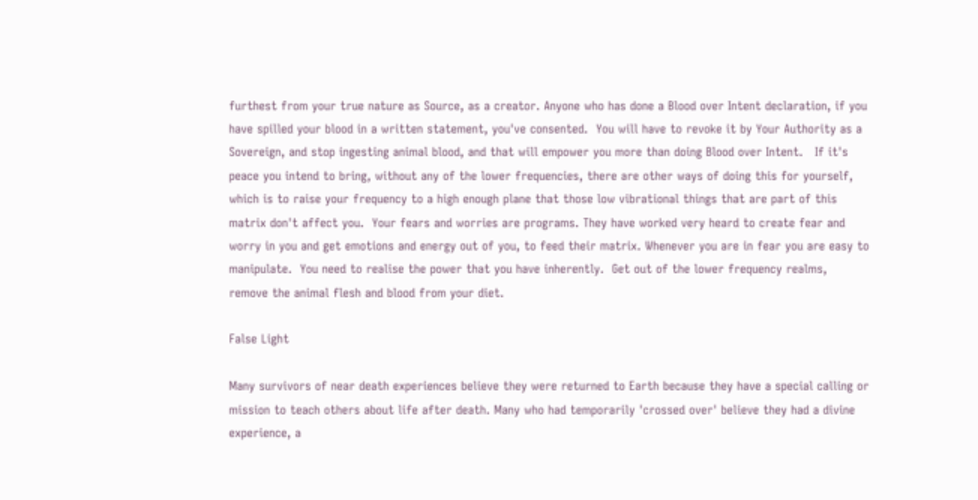furthest from your true nature as Source, as a creator. Anyone who has done a Blood over Intent declaration, if you have spilled your blood in a written statement, you've consented.  You will have to revoke it by Your Authority as a Sovereign, and stop ingesting animal blood, and that will empower you more than doing Blood over Intent.   If it's peace you intend to bring, without any of the lower frequencies, there are other ways of doing this for yourself, which is to raise your frequency to a high enough plane that those low vibrational things that are part of this matrix don't affect you.  Your fears and worries are programs. They have worked very heard to create fear and worry in you and get emotions and energy out of you, to feed their matrix. Whenever you are in fear you are easy to manipulate.  You need to realise the power that you have inherently.  Get out of the lower frequency realms, remove the animal flesh and blood from your diet.

False Light

Many survivors of near death experiences believe they were returned to Earth because they have a special calling or mission to teach others about life after death. Many who had temporarily 'crossed over' believe they had a divine experience, a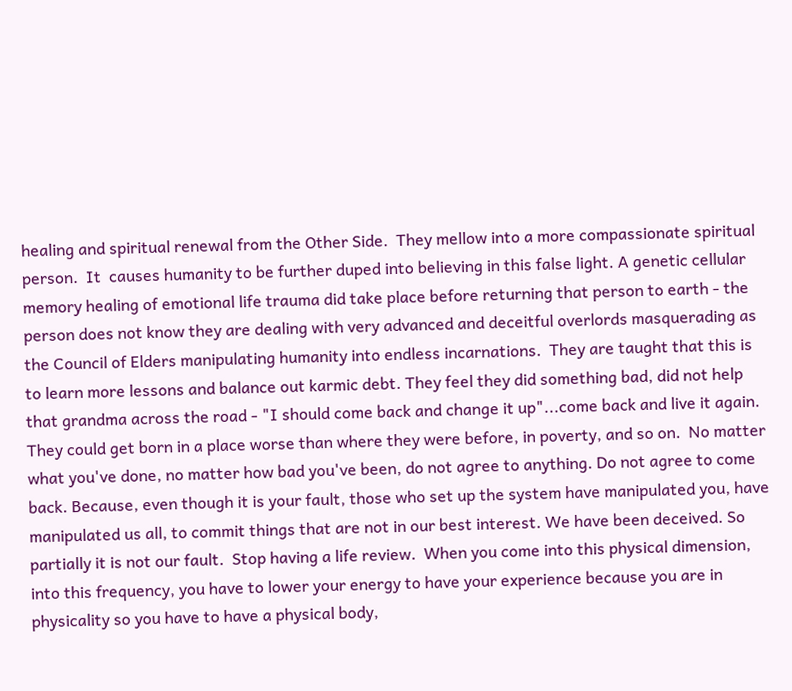healing and spiritual renewal from the Other Side.  They mellow into a more compassionate spiritual person.  It  causes humanity to be further duped into believing in this false light. A genetic cellular memory healing of emotional life trauma did take place before returning that person to earth - the person does not know they are dealing with very advanced and deceitful overlords masquerading as the Council of Elders manipulating humanity into endless incarnations.  They are taught that this is to learn more lessons and balance out karmic debt. They feel they did something bad, did not help that grandma across the road - "I should come back and change it up"...come back and live it again.  They could get born in a place worse than where they were before, in poverty, and so on.  No matter what you've done, no matter how bad you've been, do not agree to anything. Do not agree to come back. Because, even though it is your fault, those who set up the system have manipulated you, have manipulated us all, to commit things that are not in our best interest. We have been deceived. So partially it is not our fault.  Stop having a life review.  When you come into this physical dimension, into this frequency, you have to lower your energy to have your experience because you are in physicality so you have to have a physical body,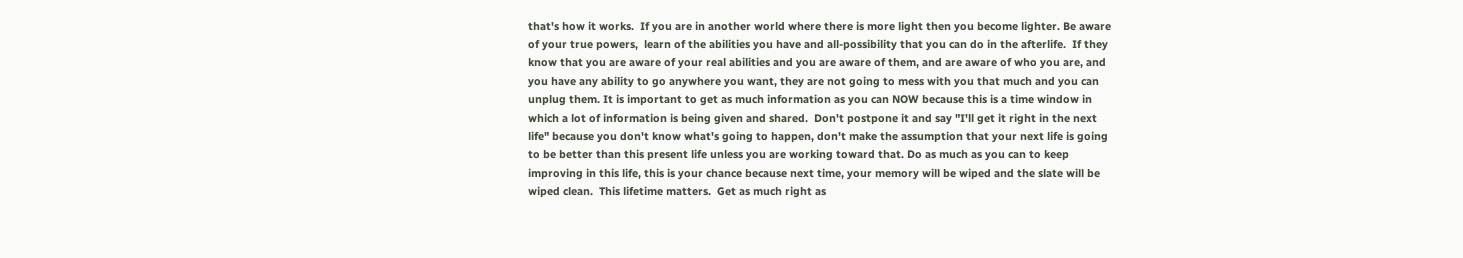that's how it works.  If you are in another world where there is more light then you become lighter. Be aware of your true powers,  learn of the abilities you have and all-possibility that you can do in the afterlife.  If they know that you are aware of your real abilities and you are aware of them, and are aware of who you are, and you have any ability to go anywhere you want, they are not going to mess with you that much and you can unplug them. It is important to get as much information as you can NOW because this is a time window in which a lot of information is being given and shared.  Don't postpone it and say "I'll get it right in the next life" because you don't know what's going to happen, don't make the assumption that your next life is going to be better than this present life unless you are working toward that. Do as much as you can to keep improving in this life, this is your chance because next time, your memory will be wiped and the slate will be wiped clean.  This lifetime matters.  Get as much right as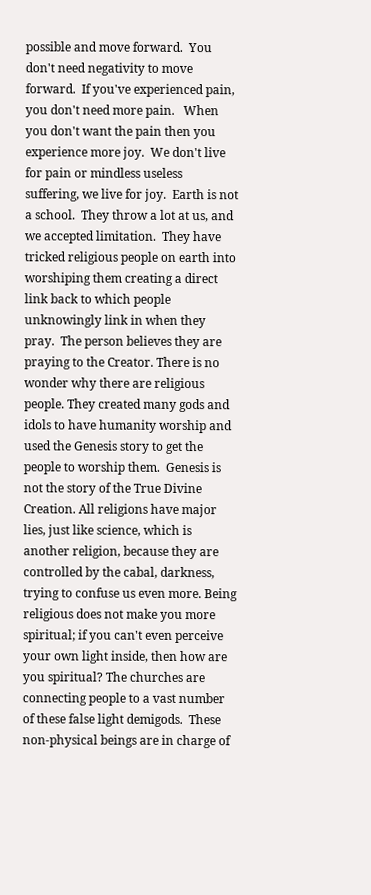possible and move forward.  You don't need negativity to move forward.  If you've experienced pain, you don't need more pain.   When you don't want the pain then you experience more joy.  We don't live for pain or mindless useless suffering, we live for joy.  Earth is not a school.  They throw a lot at us, and we accepted limitation.  They have tricked religious people on earth into worshiping them creating a direct link back to which people unknowingly link in when they pray.  The person believes they are praying to the Creator. There is no wonder why there are religious people. They created many gods and idols to have humanity worship and used the Genesis story to get the people to worship them.  Genesis is not the story of the True Divine Creation. All religions have major lies, just like science, which is another religion, because they are controlled by the cabal, darkness, trying to confuse us even more. Being religious does not make you more spiritual; if you can't even perceive your own light inside, then how are you spiritual? The churches are connecting people to a vast number of these false light demigods.  These non-physical beings are in charge of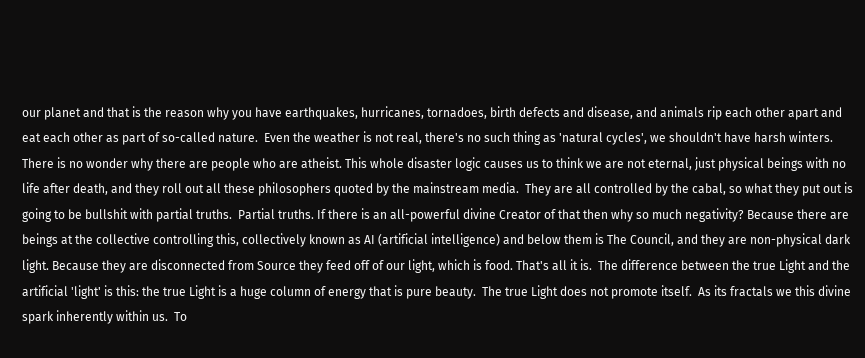our planet and that is the reason why you have earthquakes, hurricanes, tornadoes, birth defects and disease, and animals rip each other apart and eat each other as part of so-called nature.  Even the weather is not real, there's no such thing as 'natural cycles', we shouldn't have harsh winters.   There is no wonder why there are people who are atheist. This whole disaster logic causes us to think we are not eternal, just physical beings with no life after death, and they roll out all these philosophers quoted by the mainstream media.  They are all controlled by the cabal, so what they put out is going to be bullshit with partial truths.  Partial truths. If there is an all-powerful divine Creator of that then why so much negativity? Because there are beings at the collective controlling this, collectively known as AI (artificial intelligence) and below them is The Council, and they are non-physical dark light. Because they are disconnected from Source they feed off of our light, which is food. That's all it is.  The difference between the true Light and the artificial 'light' is this: the true Light is a huge column of energy that is pure beauty.  The true Light does not promote itself.  As its fractals we this divine spark inherently within us.  To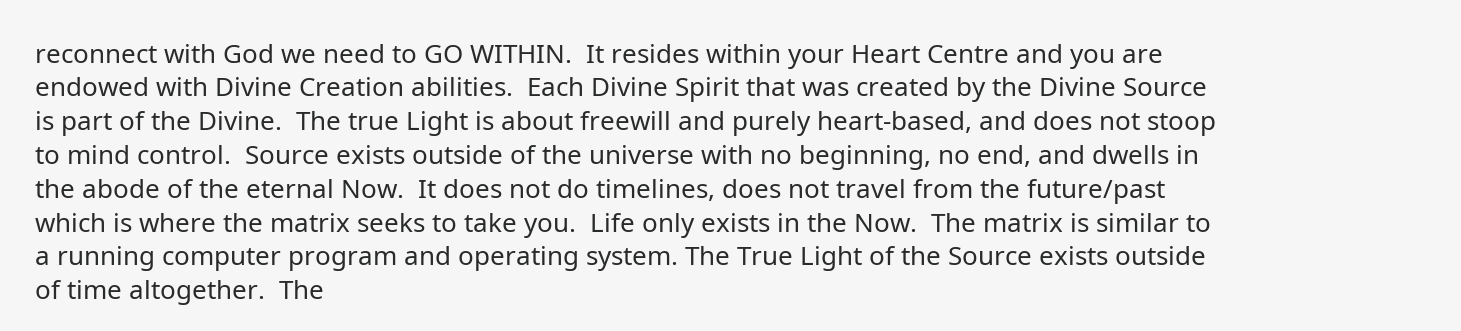reconnect with God we need to GO WITHIN.  It resides within your Heart Centre and you are endowed with Divine Creation abilities.  Each Divine Spirit that was created by the Divine Source is part of the Divine.  The true Light is about freewill and purely heart-based, and does not stoop to mind control.  Source exists outside of the universe with no beginning, no end, and dwells in the abode of the eternal Now.  It does not do timelines, does not travel from the future/past which is where the matrix seeks to take you.  Life only exists in the Now.  The matrix is similar to a running computer program and operating system. The True Light of the Source exists outside of time altogether.  The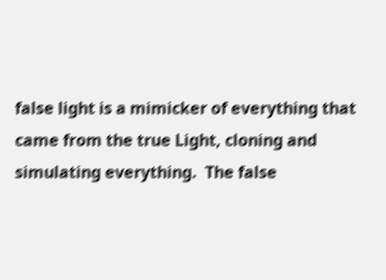false light is a mimicker of everything that came from the true Light, cloning and simulating everything.  The false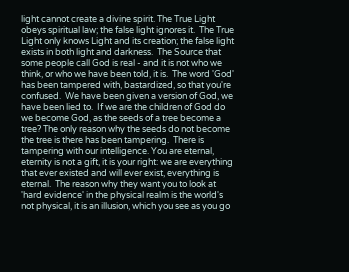light cannot create a divine spirit. The True Light obeys spiritual law; the false light ignores it.  The True Light only knows Light and its creation; the false light exists in both light and darkness.  The Source that some people call God is real - and it is not who we think, or who we have been told, it is.  The word 'God' has been tampered with, bastardized, so that you're confused.  We have been given a version of God, we have been lied to.  If we are the children of God do we become God, as the seeds of a tree become a tree? The only reason why the seeds do not become the tree is there has been tampering.  There is tampering with our intelligence. You are eternal, eternity is not a gift, it is your right: we are everything that ever existed and will ever exist, everything is eternal.  The reason why they want you to look at 'hard evidence' in the physical realm is the world's not physical, it is an illusion, which you see as you go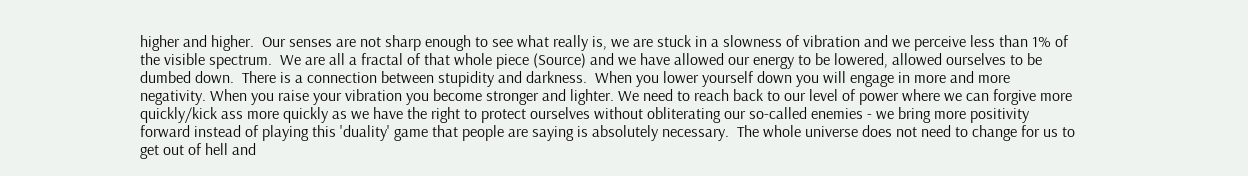higher and higher.  Our senses are not sharp enough to see what really is, we are stuck in a slowness of vibration and we perceive less than 1% of the visible spectrum.  We are all a fractal of that whole piece (Source) and we have allowed our energy to be lowered, allowed ourselves to be dumbed down.  There is a connection between stupidity and darkness.  When you lower yourself down you will engage in more and more negativity. When you raise your vibration you become stronger and lighter. We need to reach back to our level of power where we can forgive more quickly/kick ass more quickly as we have the right to protect ourselves without obliterating our so-called enemies - we bring more positivity forward instead of playing this 'duality' game that people are saying is absolutely necessary.  The whole universe does not need to change for us to get out of hell and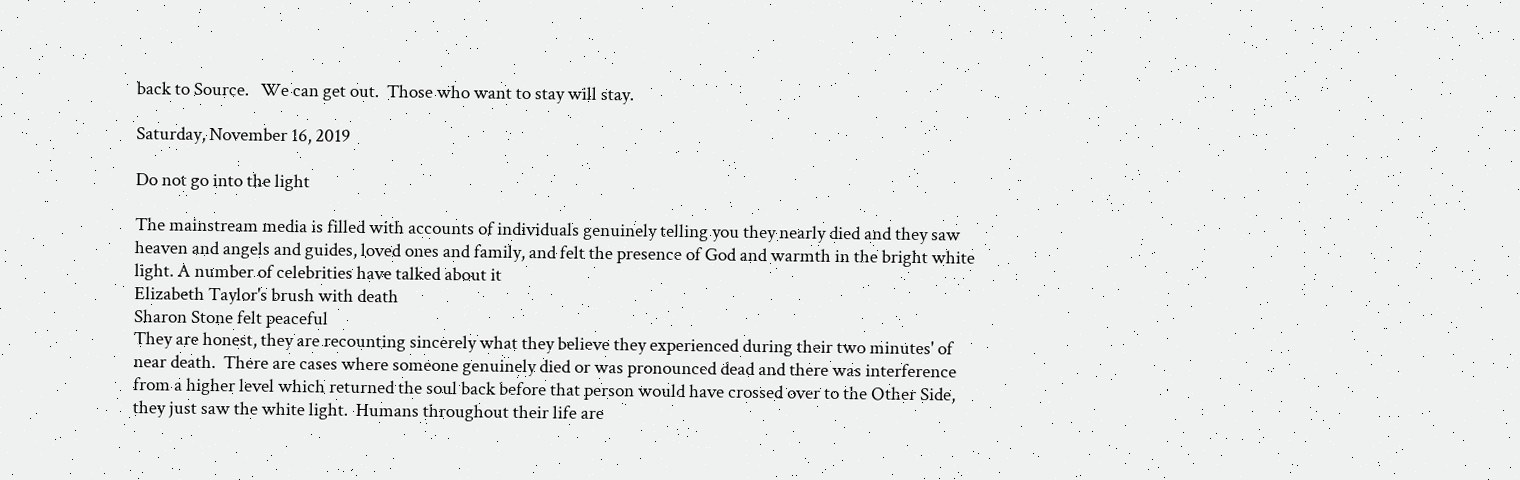back to Source.   We can get out.  Those who want to stay will stay.

Saturday, November 16, 2019

Do not go into the light

The mainstream media is filled with accounts of individuals genuinely telling you they nearly died and they saw heaven and angels and guides, loved ones and family, and felt the presence of God and warmth in the bright white light. A number of celebrities have talked about it
Elizabeth Taylor's brush with death
Sharon Stone felt peaceful
They are honest, they are recounting sincerely what they believe they experienced during their two minutes' of near death.  There are cases where someone genuinely died or was pronounced dead and there was interference from a higher level which returned the soul back before that person would have crossed over to the Other Side, they just saw the white light.  Humans throughout their life are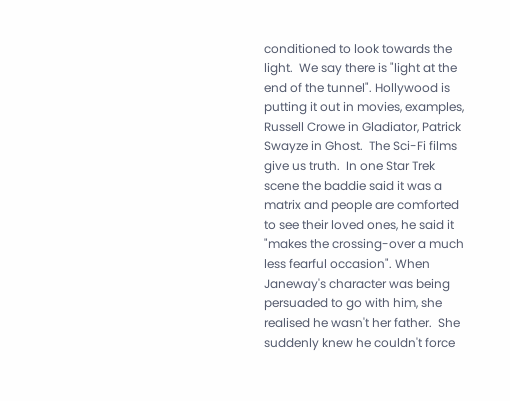conditioned to look towards the light.  We say there is "light at the end of the tunnel". Hollywood is putting it out in movies, examples, Russell Crowe in Gladiator, Patrick Swayze in Ghost.  The Sci-Fi films give us truth.  In one Star Trek scene the baddie said it was a matrix and people are comforted to see their loved ones, he said it "makes the crossing-over a much less fearful occasion". When Janeway's character was being persuaded to go with him, she realised he wasn't her father.  She suddenly knew he couldn't force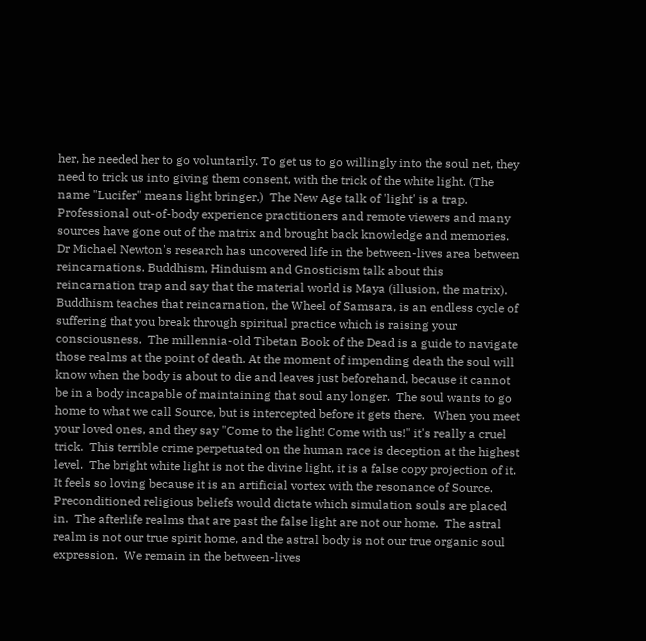her, he needed her to go voluntarily. To get us to go willingly into the soul net, they need to trick us into giving them consent, with the trick of the white light. (The name "Lucifer" means light bringer.)  The New Age talk of 'light' is a trap.  Professional out-of-body experience practitioners and remote viewers and many sources have gone out of the matrix and brought back knowledge and memories. Dr Michael Newton's research has uncovered life in the between-lives area between reincarnations. Buddhism, Hinduism and Gnosticism talk about this reincarnation trap and say that the material world is Maya (illusion, the matrix). Buddhism teaches that reincarnation, the Wheel of Samsara, is an endless cycle of suffering that you break through spiritual practice which is raising your consciousness.  The millennia-old Tibetan Book of the Dead is a guide to navigate those realms at the point of death. At the moment of impending death the soul will know when the body is about to die and leaves just beforehand, because it cannot be in a body incapable of maintaining that soul any longer.  The soul wants to go home to what we call Source, but is intercepted before it gets there.   When you meet your loved ones, and they say "Come to the light! Come with us!" it's really a cruel trick.  This terrible crime perpetuated on the human race is deception at the highest level.  The bright white light is not the divine light, it is a false copy projection of it. It feels so loving because it is an artificial vortex with the resonance of Source. Preconditioned religious beliefs would dictate which simulation souls are placed in.  The afterlife realms that are past the false light are not our home.  The astral realm is not our true spirit home, and the astral body is not our true organic soul expression.  We remain in the between-lives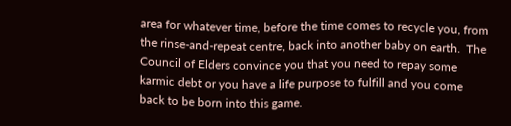area for whatever time, before the time comes to recycle you, from the rinse-and-repeat centre, back into another baby on earth.  The Council of Elders convince you that you need to repay some karmic debt or you have a life purpose to fulfill and you come back to be born into this game.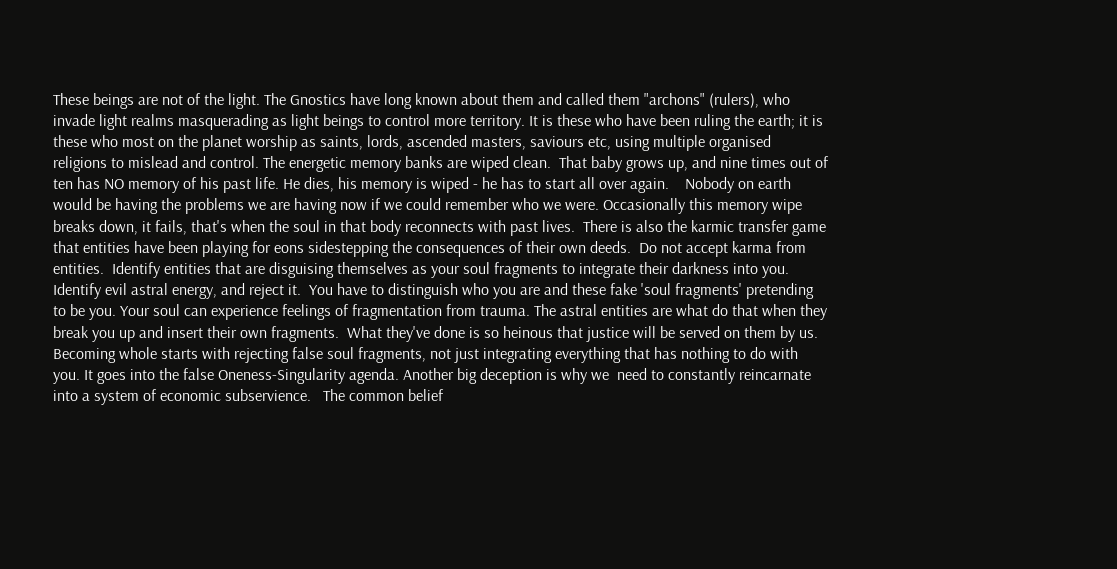These beings are not of the light. The Gnostics have long known about them and called them "archons" (rulers), who invade light realms masquerading as light beings to control more territory. It is these who have been ruling the earth; it is these who most on the planet worship as saints, lords, ascended masters, saviours etc, using multiple organised religions to mislead and control. The energetic memory banks are wiped clean.  That baby grows up, and nine times out of ten has NO memory of his past life. He dies, his memory is wiped - he has to start all over again.    Nobody on earth would be having the problems we are having now if we could remember who we were. Occasionally this memory wipe breaks down, it fails, that's when the soul in that body reconnects with past lives.  There is also the karmic transfer game that entities have been playing for eons sidestepping the consequences of their own deeds.  Do not accept karma from entities.  Identify entities that are disguising themselves as your soul fragments to integrate their darkness into you.  Identify evil astral energy, and reject it.  You have to distinguish who you are and these fake 'soul fragments' pretending to be you. Your soul can experience feelings of fragmentation from trauma. The astral entities are what do that when they break you up and insert their own fragments.  What they've done is so heinous that justice will be served on them by us. Becoming whole starts with rejecting false soul fragments, not just integrating everything that has nothing to do with you. It goes into the false Oneness-Singularity agenda. Another big deception is why we  need to constantly reincarnate into a system of economic subservience.   The common belief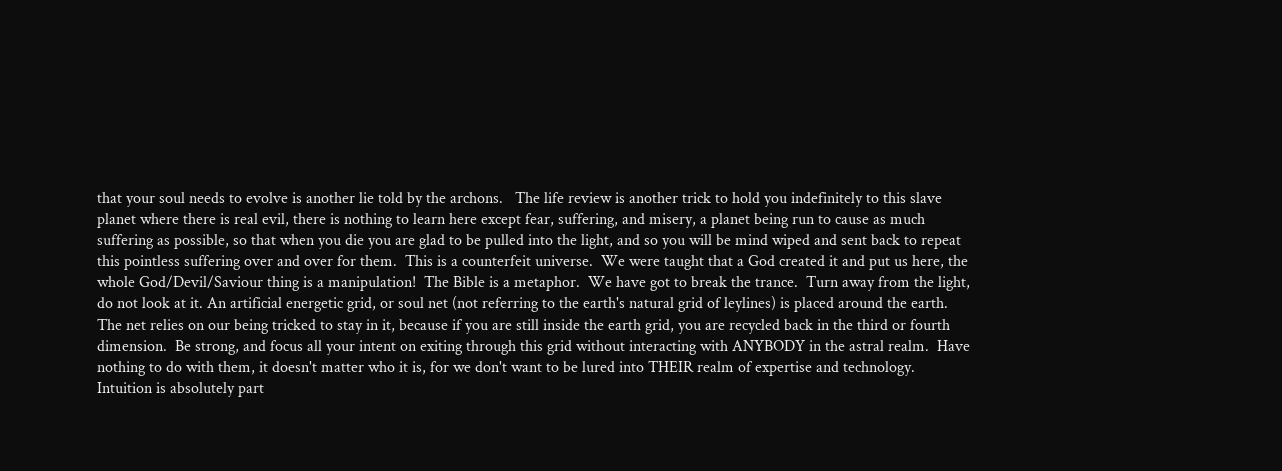that your soul needs to evolve is another lie told by the archons.   The life review is another trick to hold you indefinitely to this slave planet where there is real evil, there is nothing to learn here except fear, suffering, and misery, a planet being run to cause as much suffering as possible, so that when you die you are glad to be pulled into the light, and so you will be mind wiped and sent back to repeat this pointless suffering over and over for them.  This is a counterfeit universe.  We were taught that a God created it and put us here, the whole God/Devil/Saviour thing is a manipulation!  The Bible is a metaphor.  We have got to break the trance.  Turn away from the light, do not look at it. An artificial energetic grid, or soul net (not referring to the earth's natural grid of leylines) is placed around the earth.  The net relies on our being tricked to stay in it, because if you are still inside the earth grid, you are recycled back in the third or fourth dimension.  Be strong, and focus all your intent on exiting through this grid without interacting with ANYBODY in the astral realm.  Have nothing to do with them, it doesn't matter who it is, for we don't want to be lured into THEIR realm of expertise and technology.  Intuition is absolutely part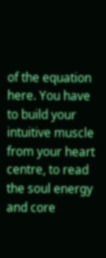of the equation here. You have to build your intuitive muscle from your heart centre, to read the soul energy and core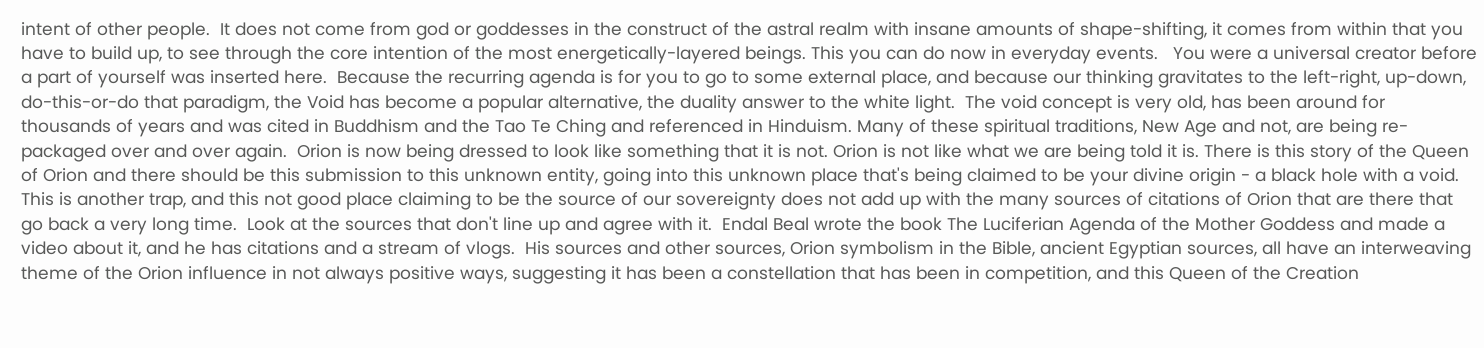intent of other people.  It does not come from god or goddesses in the construct of the astral realm with insane amounts of shape-shifting, it comes from within that you have to build up, to see through the core intention of the most energetically-layered beings. This you can do now in everyday events.   You were a universal creator before a part of yourself was inserted here.  Because the recurring agenda is for you to go to some external place, and because our thinking gravitates to the left-right, up-down, do-this-or-do that paradigm, the Void has become a popular alternative, the duality answer to the white light.  The void concept is very old, has been around for thousands of years and was cited in Buddhism and the Tao Te Ching and referenced in Hinduism. Many of these spiritual traditions, New Age and not, are being re-packaged over and over again.  Orion is now being dressed to look like something that it is not. Orion is not like what we are being told it is. There is this story of the Queen of Orion and there should be this submission to this unknown entity, going into this unknown place that's being claimed to be your divine origin - a black hole with a void.  This is another trap, and this not good place claiming to be the source of our sovereignty does not add up with the many sources of citations of Orion that are there that go back a very long time.  Look at the sources that don't line up and agree with it.  Endal Beal wrote the book The Luciferian Agenda of the Mother Goddess and made a video about it, and he has citations and a stream of vlogs.  His sources and other sources, Orion symbolism in the Bible, ancient Egyptian sources, all have an interweaving theme of the Orion influence in not always positive ways, suggesting it has been a constellation that has been in competition, and this Queen of the Creation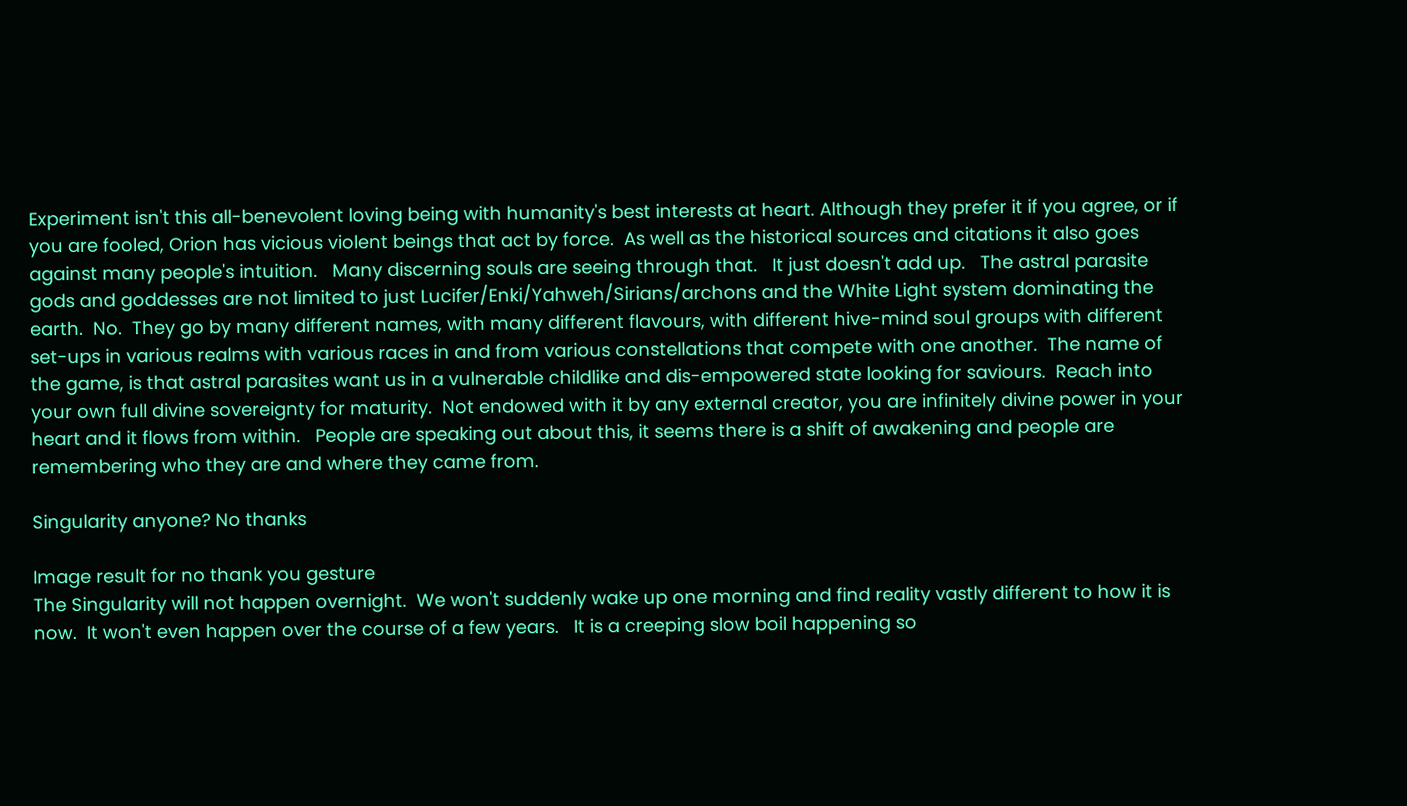Experiment isn't this all-benevolent loving being with humanity's best interests at heart. Although they prefer it if you agree, or if you are fooled, Orion has vicious violent beings that act by force.  As well as the historical sources and citations it also goes against many people's intuition.   Many discerning souls are seeing through that.   It just doesn't add up.   The astral parasite gods and goddesses are not limited to just Lucifer/Enki/Yahweh/Sirians/archons and the White Light system dominating the earth.  No.  They go by many different names, with many different flavours, with different hive-mind soul groups with different set-ups in various realms with various races in and from various constellations that compete with one another.  The name of the game, is that astral parasites want us in a vulnerable childlike and dis-empowered state looking for saviours.  Reach into your own full divine sovereignty for maturity.  Not endowed with it by any external creator, you are infinitely divine power in your heart and it flows from within.   People are speaking out about this, it seems there is a shift of awakening and people are remembering who they are and where they came from.

Singularity anyone? No thanks

Image result for no thank you gesture
The Singularity will not happen overnight.  We won't suddenly wake up one morning and find reality vastly different to how it is now.  It won't even happen over the course of a few years.   It is a creeping slow boil happening so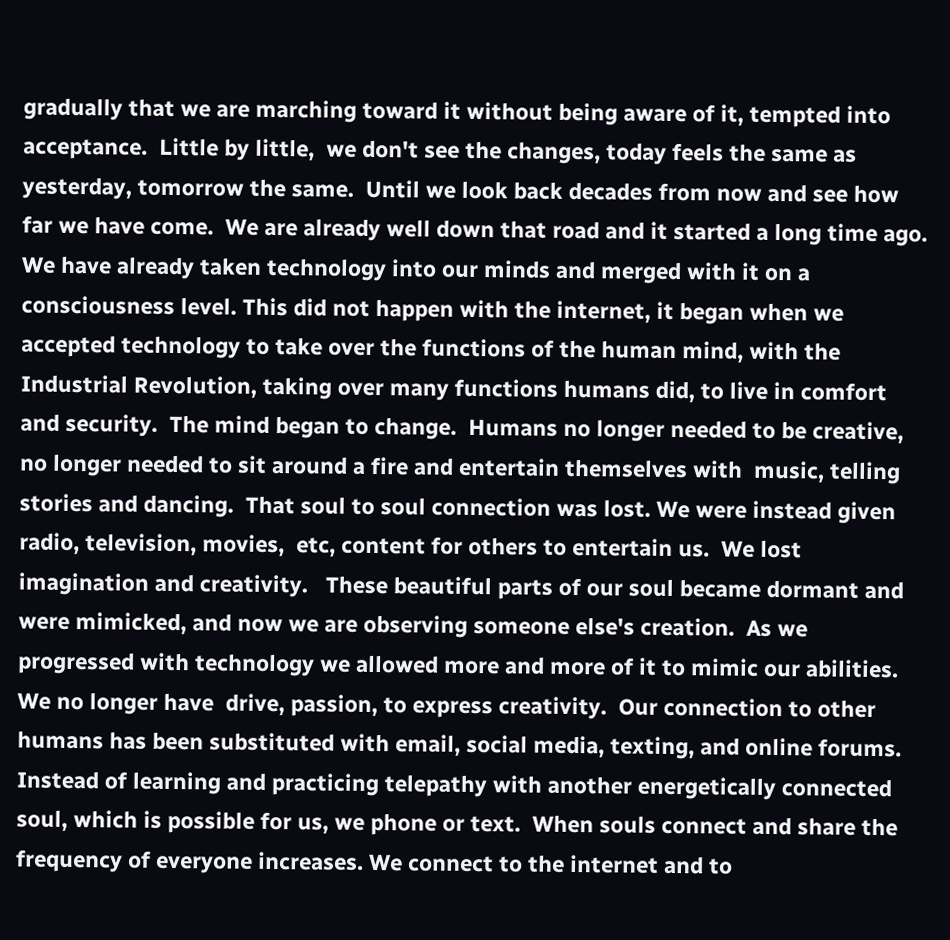gradually that we are marching toward it without being aware of it, tempted into acceptance.  Little by little,  we don't see the changes, today feels the same as yesterday, tomorrow the same.  Until we look back decades from now and see how far we have come.  We are already well down that road and it started a long time ago.   We have already taken technology into our minds and merged with it on a consciousness level. This did not happen with the internet, it began when we accepted technology to take over the functions of the human mind, with the Industrial Revolution, taking over many functions humans did, to live in comfort and security.  The mind began to change.  Humans no longer needed to be creative, no longer needed to sit around a fire and entertain themselves with  music, telling stories and dancing.  That soul to soul connection was lost. We were instead given radio, television, movies,  etc, content for others to entertain us.  We lost imagination and creativity.   These beautiful parts of our soul became dormant and were mimicked, and now we are observing someone else's creation.  As we progressed with technology we allowed more and more of it to mimic our abilities. We no longer have  drive, passion, to express creativity.  Our connection to other humans has been substituted with email, social media, texting, and online forums.  Instead of learning and practicing telepathy with another energetically connected soul, which is possible for us, we phone or text.  When souls connect and share the frequency of everyone increases. We connect to the internet and to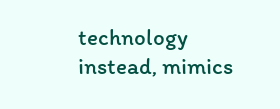technology instead, mimics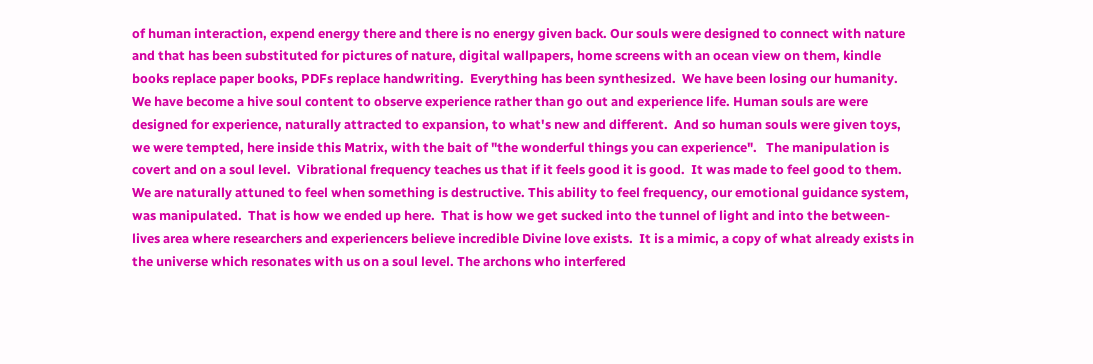of human interaction, expend energy there and there is no energy given back. Our souls were designed to connect with nature and that has been substituted for pictures of nature, digital wallpapers, home screens with an ocean view on them, kindle books replace paper books, PDFs replace handwriting.  Everything has been synthesized.  We have been losing our humanity.  We have become a hive soul content to observe experience rather than go out and experience life. Human souls are were designed for experience, naturally attracted to expansion, to what's new and different.  And so human souls were given toys, we were tempted, here inside this Matrix, with the bait of "the wonderful things you can experience".   The manipulation is covert and on a soul level.  Vibrational frequency teaches us that if it feels good it is good.  It was made to feel good to them.   We are naturally attuned to feel when something is destructive. This ability to feel frequency, our emotional guidance system, was manipulated.  That is how we ended up here.  That is how we get sucked into the tunnel of light and into the between-lives area where researchers and experiencers believe incredible Divine love exists.  It is a mimic, a copy of what already exists in the universe which resonates with us on a soul level. The archons who interfered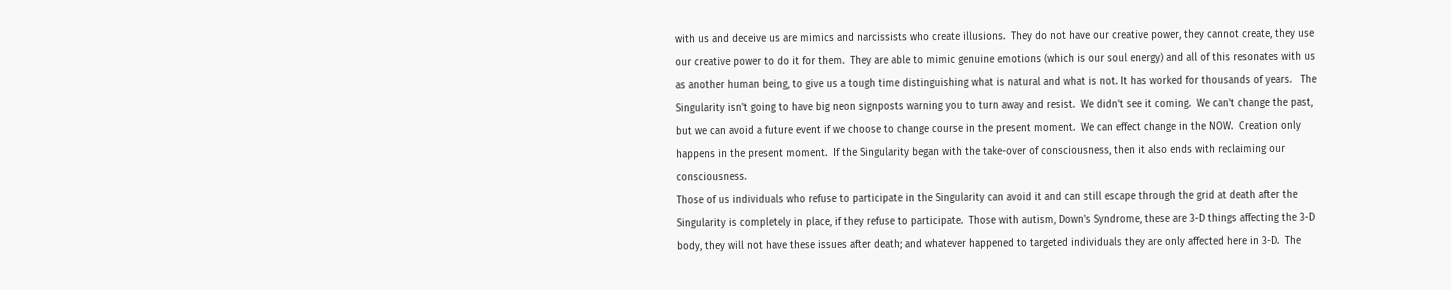with us and deceive us are mimics and narcissists who create illusions.  They do not have our creative power, they cannot create, they use our creative power to do it for them.  They are able to mimic genuine emotions (which is our soul energy) and all of this resonates with us as another human being, to give us a tough time distinguishing what is natural and what is not. It has worked for thousands of years.   The Singularity isn't going to have big neon signposts warning you to turn away and resist.  We didn't see it coming.  We can't change the past, but we can avoid a future event if we choose to change course in the present moment.  We can effect change in the NOW.  Creation only happens in the present moment.  If the Singularity began with the take-over of consciousness, then it also ends with reclaiming our consciousness.
Those of us individuals who refuse to participate in the Singularity can avoid it and can still escape through the grid at death after the Singularity is completely in place, if they refuse to participate.  Those with autism, Down's Syndrome, these are 3-D things affecting the 3-D body, they will not have these issues after death; and whatever happened to targeted individuals they are only affected here in 3-D.  The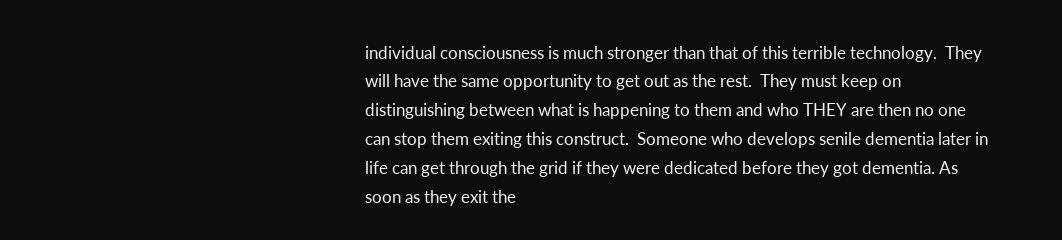individual consciousness is much stronger than that of this terrible technology.  They will have the same opportunity to get out as the rest.  They must keep on distinguishing between what is happening to them and who THEY are then no one can stop them exiting this construct.  Someone who develops senile dementia later in life can get through the grid if they were dedicated before they got dementia. As soon as they exit the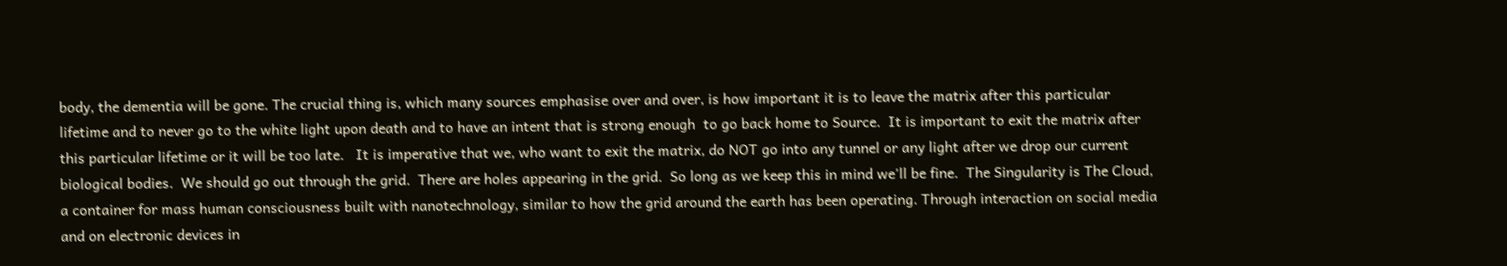body, the dementia will be gone. The crucial thing is, which many sources emphasise over and over, is how important it is to leave the matrix after this particular lifetime and to never go to the white light upon death and to have an intent that is strong enough  to go back home to Source.  It is important to exit the matrix after this particular lifetime or it will be too late.   It is imperative that we, who want to exit the matrix, do NOT go into any tunnel or any light after we drop our current biological bodies.  We should go out through the grid.  There are holes appearing in the grid.  So long as we keep this in mind we'll be fine.  The Singularity is The Cloud, a container for mass human consciousness built with nanotechnology, similar to how the grid around the earth has been operating. Through interaction on social media and on electronic devices in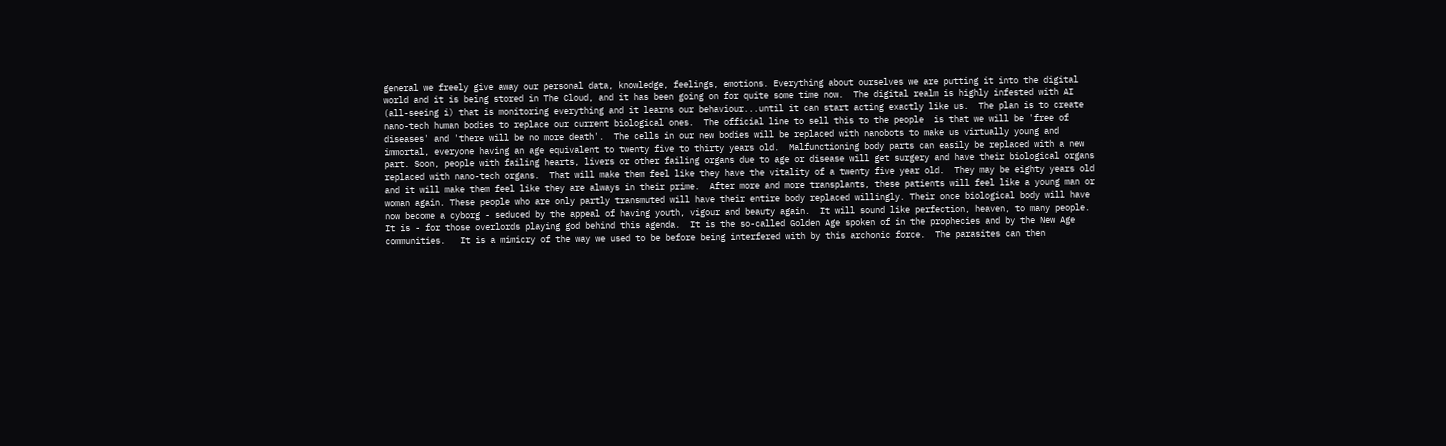general we freely give away our personal data, knowledge, feelings, emotions. Everything about ourselves we are putting it into the digital world and it is being stored in The Cloud, and it has been going on for quite some time now.  The digital realm is highly infested with AI (all-seeing i) that is monitoring everything and it learns our behaviour...until it can start acting exactly like us.  The plan is to create nano-tech human bodies to replace our current biological ones.  The official line to sell this to the people  is that we will be 'free of diseases' and 'there will be no more death'.  The cells in our new bodies will be replaced with nanobots to make us virtually young and immortal, everyone having an age equivalent to twenty five to thirty years old.  Malfunctioning body parts can easily be replaced with a new part. Soon, people with failing hearts, livers or other failing organs due to age or disease will get surgery and have their biological organs replaced with nano-tech organs.  That will make them feel like they have the vitality of a twenty five year old.  They may be eighty years old and it will make them feel like they are always in their prime.  After more and more transplants, these patients will feel like a young man or woman again. These people who are only partly transmuted will have their entire body replaced willingly. Their once biological body will have now become a cyborg - seduced by the appeal of having youth, vigour and beauty again.  It will sound like perfection, heaven, to many people.  It is - for those overlords playing god behind this agenda.  It is the so-called Golden Age spoken of in the prophecies and by the New Age communities.   It is a mimicry of the way we used to be before being interfered with by this archonic force.  The parasites can then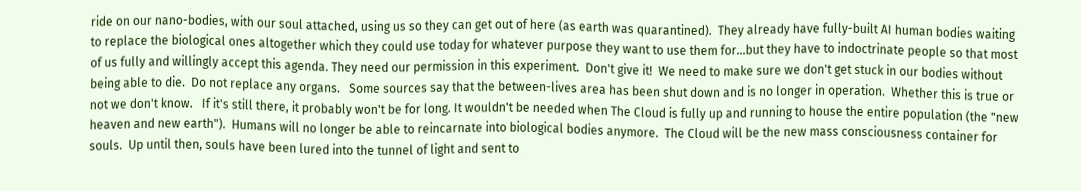ride on our nano-bodies, with our soul attached, using us so they can get out of here (as earth was quarantined).  They already have fully-built AI human bodies waiting to replace the biological ones altogether which they could use today for whatever purpose they want to use them for...but they have to indoctrinate people so that most of us fully and willingly accept this agenda. They need our permission in this experiment.  Don't give it!  We need to make sure we don't get stuck in our bodies without being able to die.  Do not replace any organs.   Some sources say that the between-lives area has been shut down and is no longer in operation.  Whether this is true or not we don't know.   If it's still there, it probably won't be for long. It wouldn't be needed when The Cloud is fully up and running to house the entire population (the "new heaven and new earth").  Humans will no longer be able to reincarnate into biological bodies anymore.  The Cloud will be the new mass consciousness container for souls.  Up until then, souls have been lured into the tunnel of light and sent to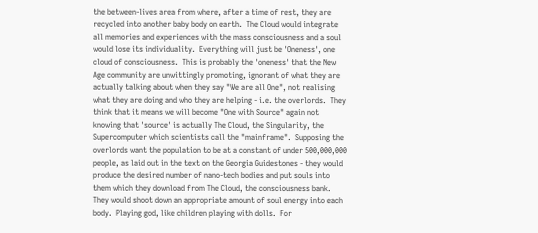the between-lives area from where, after a time of rest, they are recycled into another baby body on earth.  The Cloud would integrate all memories and experiences with the mass consciousness and a soul would lose its individuality.  Everything will just be 'Oneness', one cloud of consciousness.  This is probably the 'oneness' that the New Age community are unwittingly promoting, ignorant of what they are actually talking about when they say "We are all One", not realising what they are doing and who they are helping - i.e. the overlords.  They think that it means we will become "One with Source" again not knowing that 'source' is actually The Cloud, the Singularity, the Supercomputer which scientists call the "mainframe".  Supposing the overlords want the population to be at a constant of under 500,000,000 people, as laid out in the text on the Georgia Guidestones - they would produce the desired number of nano-tech bodies and put souls into them which they download from The Cloud, the consciousness bank. They would shoot down an appropriate amount of soul energy into each body.  Playing god, like children playing with dolls.  For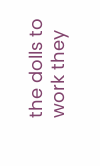the dolls to work they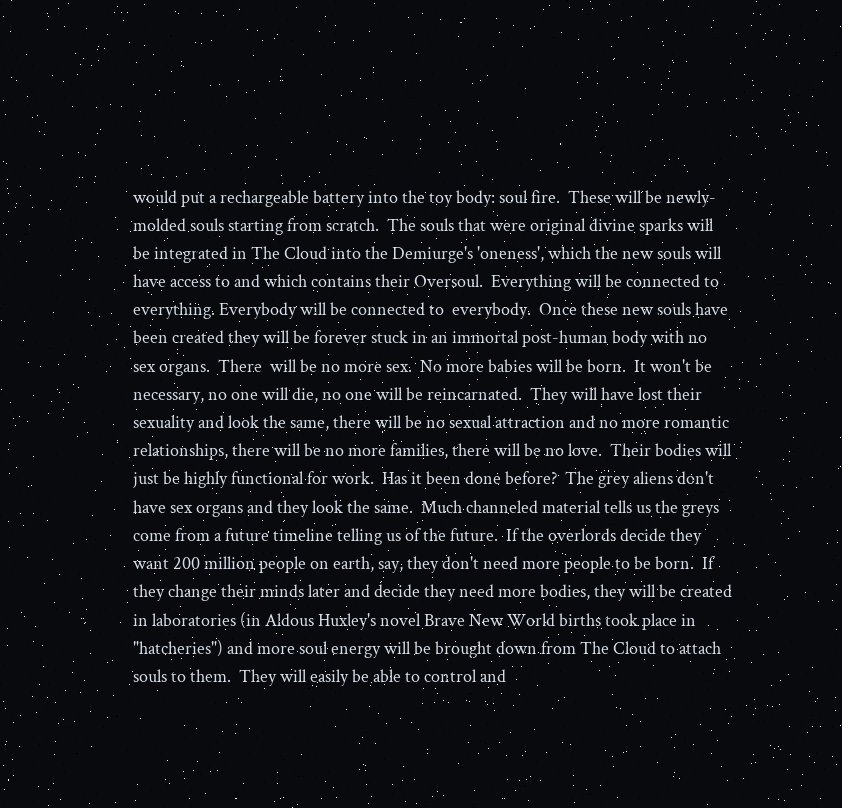would put a rechargeable battery into the toy body: soul fire.  These will be newly-molded souls starting from scratch.  The souls that were original divine sparks will be integrated in The Cloud into the Demiurge's 'oneness', which the new souls will have access to and which contains their Oversoul.  Everything will be connected to everything. Everybody will be connected to  everybody.  Once these new souls have been created they will be forever stuck in an immortal post-human body with no sex organs.  There  will be no more sex.  No more babies will be born.  It won't be necessary, no one will die, no one will be reincarnated.  They will have lost their sexuality and look the same, there will be no sexual attraction and no more romantic relationships, there will be no more families, there will be no love.  Their bodies will just be highly functional for work.  Has it been done before?  The grey aliens don't have sex organs and they look the same.  Much channeled material tells us the greys come from a future timeline telling us of the future.  If the overlords decide they want 200 million people on earth, say, they don't need more people to be born.  If they change their minds later and decide they need more bodies, they will be created in laboratories (in Aldous Huxley's novel Brave New World births took place in "hatcheries") and more soul energy will be brought down from The Cloud to attach souls to them.  They will easily be able to control and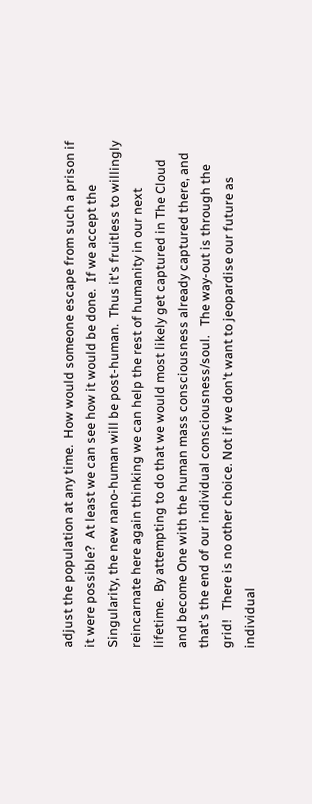adjust the population at any time.  How would someone escape from such a prison if it were possible?  At least we can see how it would be done.  If we accept the Singularity, the new nano-human will be post-human.  Thus it's fruitless to willingly reincarnate here again thinking we can help the rest of humanity in our next lifetime.  By attempting to do that we would most likely get captured in The Cloud and become One with the human mass consciousness already captured there, and that's the end of our individual consciousness/soul.   The way-out is through the grid!   There is no other choice. Not if we don't want to jeopardise our future as individual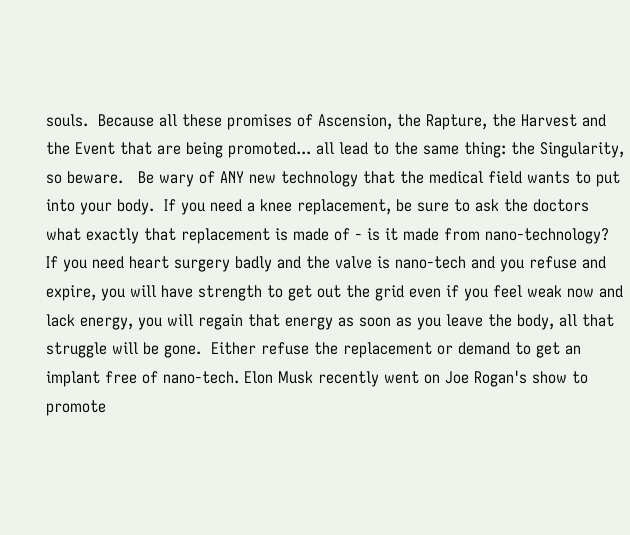souls.  Because all these promises of Ascension, the Rapture, the Harvest and the Event that are being promoted... all lead to the same thing: the Singularity, so beware.   Be wary of ANY new technology that the medical field wants to put into your body.  If you need a knee replacement, be sure to ask the doctors what exactly that replacement is made of - is it made from nano-technology?   If you need heart surgery badly and the valve is nano-tech and you refuse and expire, you will have strength to get out the grid even if you feel weak now and lack energy, you will regain that energy as soon as you leave the body, all that struggle will be gone.  Either refuse the replacement or demand to get an implant free of nano-tech. Elon Musk recently went on Joe Rogan's show to promote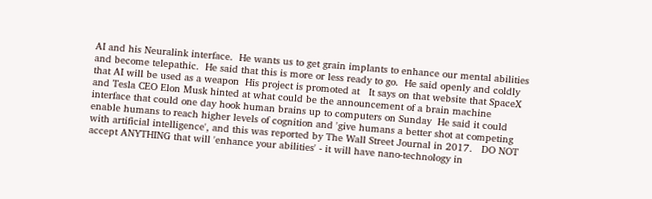AI and his Neuralink interface.  He wants us to get grain implants to enhance our mental abilities and become telepathic.  He said that this is more or less ready to go.  He said openly and coldly that AI will be used as a weapon  His project is promoted at   It says on that website that SpaceX and Tesla CEO Elon Musk hinted at what could be the announcement of a brain machine interface that could one day hook human brains up to computers on Sunday  He said it could enable humans to reach higher levels of cognition and 'give humans a better shot at competing with artificial intelligence', and this was reported by The Wall Street Journal in 2017.   DO NOT accept ANYTHING that will 'enhance your abilities' - it will have nano-technology in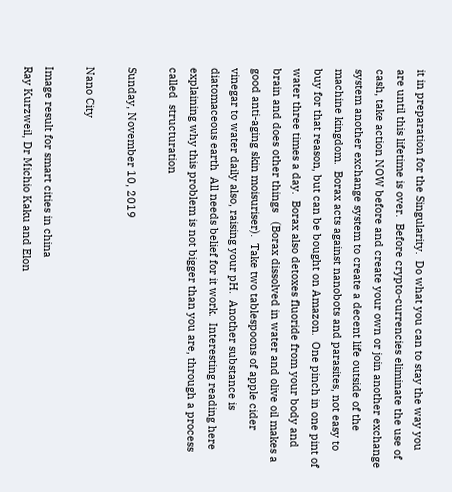it in preparation for the Singularity.  Do what you can to stay the way you are until this lifetime is over.  Before crypto-currencies eliminate the use of cash, take action NOW before and create your own or join another exchange system another exchange system to create a decent life outside of the machine kingdom.  Borax acts against nanobots and parasites, not easy to buy for that reason, but can be bought on Amazon.  One pinch in one pint of water three times a day.  Borax also detoxes fluoride from your body and brain and does other things   (Borax dissolved in water and olive oil makes a good anti-aging skin moisuriser).  Take two tablespoons of apple cider vinegar to water daily also, raising your pH.  Another substance is diatomaceous earth  All needs belief for it work.  Interesting reading here explaining why this problem is not bigger than you are, through a process called  structuration

Sunday, November 10, 2019

Nano City

Image result for smart cities in china
Ray Kurzweil, Dr Michio Kaku and Elon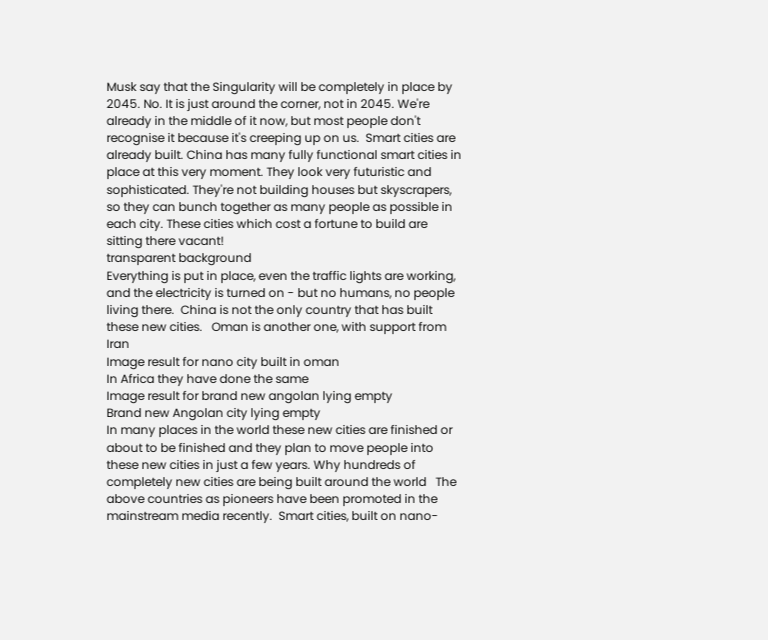Musk say that the Singularity will be completely in place by 2045. No. It is just around the corner, not in 2045. We're already in the middle of it now, but most people don't recognise it because it's creeping up on us.  Smart cities are already built. China has many fully functional smart cities in place at this very moment. They look very futuristic and sophisticated. They're not building houses but skyscrapers, so they can bunch together as many people as possible in each city. These cities which cost a fortune to build are sitting there vacant!
transparent background
Everything is put in place, even the traffic lights are working, and the electricity is turned on - but no humans, no people living there.  China is not the only country that has built these new cities.   Oman is another one, with support from Iran
Image result for nano city built in oman
In Africa they have done the same
Image result for brand new angolan lying empty
Brand new Angolan city lying empty
In many places in the world these new cities are finished or about to be finished and they plan to move people into these new cities in just a few years. Why hundreds of completely new cities are being built around the world   The above countries as pioneers have been promoted in the mainstream media recently.  Smart cities, built on nano-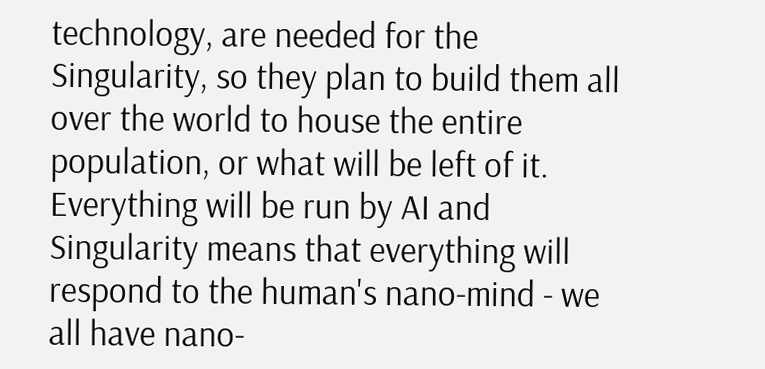technology, are needed for the Singularity, so they plan to build them all over the world to house the entire population, or what will be left of it. Everything will be run by AI and Singularity means that everything will respond to the human's nano-mind - we all have nano-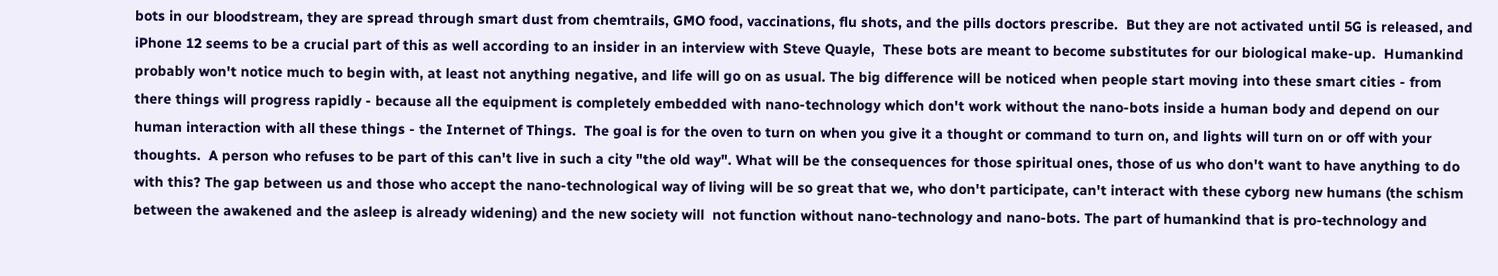bots in our bloodstream, they are spread through smart dust from chemtrails, GMO food, vaccinations, flu shots, and the pills doctors prescribe.  But they are not activated until 5G is released, and iPhone 12 seems to be a crucial part of this as well according to an insider in an interview with Steve Quayle,  These bots are meant to become substitutes for our biological make-up.  Humankind probably won't notice much to begin with, at least not anything negative, and life will go on as usual. The big difference will be noticed when people start moving into these smart cities - from there things will progress rapidly - because all the equipment is completely embedded with nano-technology which don't work without the nano-bots inside a human body and depend on our human interaction with all these things - the Internet of Things.  The goal is for the oven to turn on when you give it a thought or command to turn on, and lights will turn on or off with your thoughts.  A person who refuses to be part of this can't live in such a city "the old way". What will be the consequences for those spiritual ones, those of us who don't want to have anything to do with this? The gap between us and those who accept the nano-technological way of living will be so great that we, who don't participate, can't interact with these cyborg new humans (the schism between the awakened and the asleep is already widening) and the new society will  not function without nano-technology and nano-bots. The part of humankind that is pro-technology and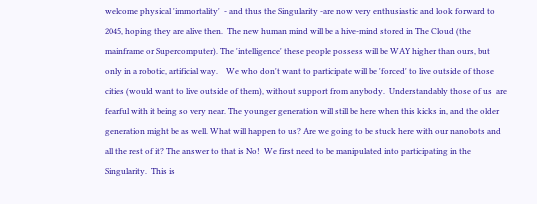welcome physical 'immortality'  - and thus the Singularity -are now very enthusiastic and look forward to 2045, hoping they are alive then.  The new human mind will be a hive-mind stored in The Cloud (the mainframe or Supercomputer). The 'intelligence' these people possess will be WAY higher than ours, but only in a robotic, artificial way.    We who don't want to participate will be 'forced' to live outside of those cities (would want to live outside of them), without support from anybody.  Understandably those of us  are fearful with it being so very near. The younger generation will still be here when this kicks in, and the older generation might be as well. What will happen to us? Are we going to be stuck here with our nanobots and all the rest of it? The answer to that is No!  We first need to be manipulated into participating in the Singularity.  This is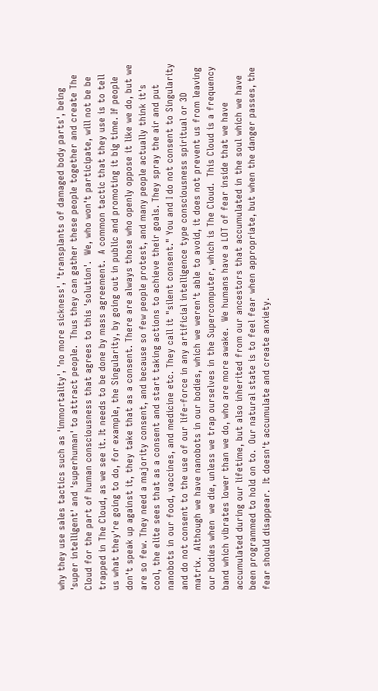why they use sales tactics such as 'immortality', 'no more sickness', 'transplants of damaged body parts', being 'super intelligent' and 'superhuman' to attract people.  Thus they can gather these people together and create The Cloud for the part of human consciousness that agrees to this 'solution'.  We, who won't participate, will not be be trapped in The Cloud, as we see it. It needs to be done by mass agreement.  A common tactic that they use is to tell us what they're going to do, for example, the Singularity, by going out in public and promoting it big time. If people don't speak up against it, they take that as a consent. There are always those who openly oppose it like we do, but we are so few. They need a majority consent, and because so few people protest, and many people actually think it's cool, the elite sees that as a consent and start taking actions to achieve their goals. They spray the air and put nanobots in our food, vaccines, and medicine etc. They call it "silent consent." You and I do not consent to Singularity and do not consent to the use of our life-force in any artificial intelligence type consciousness spiritual or 3D matrix.  Although we have nanobots in our bodies, which we weren't able to avoid, it does not prevent us from leaving our bodies when  we die, unless we trap ourselves in the Supercomputer, which is The Cloud.  This Cloud is a frequency band which vibrates lower than we do, who are more awake.  We humans have a LOT of fear inside that we have accumulated during our lifetime, but also inherited from our ancestors that accumulated in the soul which we have been programmed to hold on to.  Our natural state is to feel fear when appropriate, but when the danger passes, the fear should disappear.  It doesn't accumulate and create anxiety.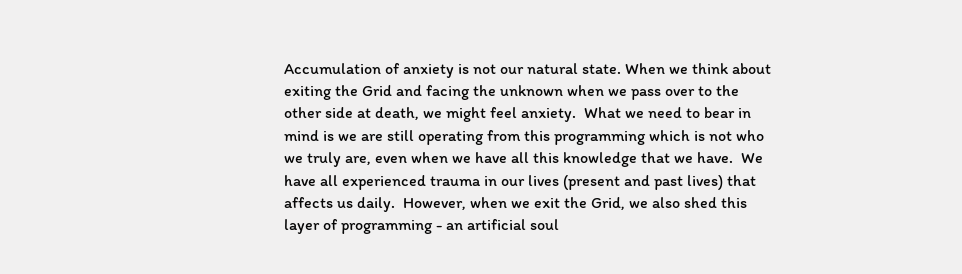Accumulation of anxiety is not our natural state. When we think about exiting the Grid and facing the unknown when we pass over to the other side at death, we might feel anxiety.  What we need to bear in mind is we are still operating from this programming which is not who we truly are, even when we have all this knowledge that we have.  We have all experienced trauma in our lives (present and past lives) that affects us daily.  However, when we exit the Grid, we also shed this layer of programming - an artificial soul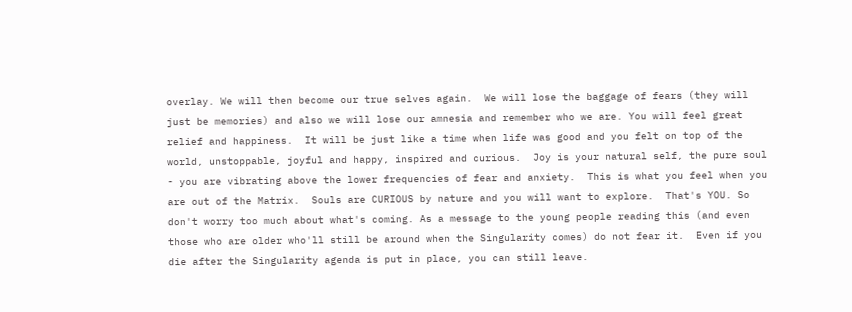overlay. We will then become our true selves again.  We will lose the baggage of fears (they will just be memories) and also we will lose our amnesia and remember who we are. You will feel great relief and happiness.  It will be just like a time when life was good and you felt on top of the world, unstoppable, joyful and happy, inspired and curious.  Joy is your natural self, the pure soul - you are vibrating above the lower frequencies of fear and anxiety.  This is what you feel when you are out of the Matrix.  Souls are CURIOUS by nature and you will want to explore.  That's YOU. So don't worry too much about what's coming. As a message to the young people reading this (and even those who are older who'll still be around when the Singularity comes) do not fear it.  Even if you die after the Singularity agenda is put in place, you can still leave.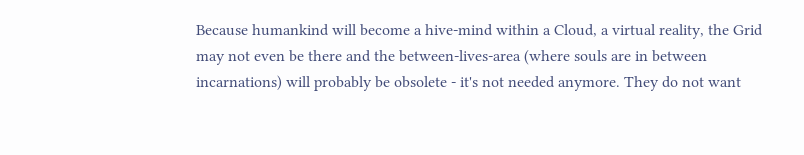Because humankind will become a hive-mind within a Cloud, a virtual reality, the Grid may not even be there and the between-lives-area (where souls are in between incarnations) will probably be obsolete - it's not needed anymore. They do not want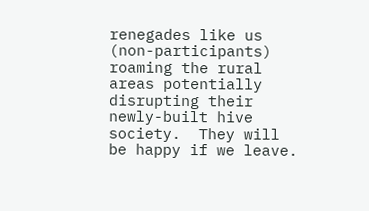renegades like us (non-participants) roaming the rural areas potentially disrupting their newly-built hive society.  They will be happy if we leave.